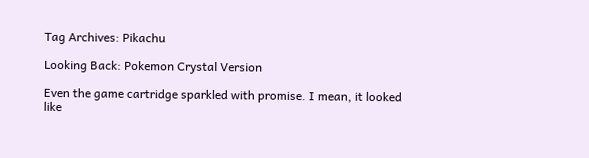Tag Archives: Pikachu

Looking Back: Pokemon Crystal Version

Even the game cartridge sparkled with promise. I mean, it looked like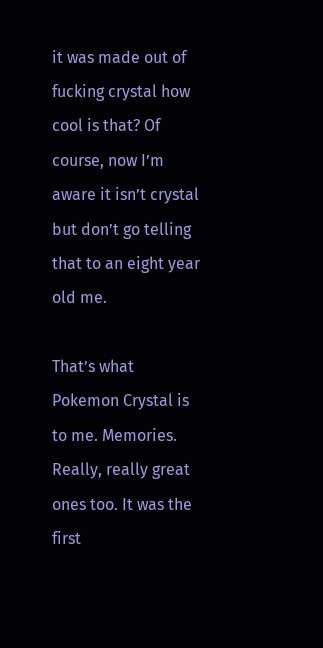it was made out of fucking crystal how cool is that? Of course, now I’m aware it isn’t crystal but don’t go telling that to an eight year old me.

That’s what Pokemon Crystal is to me. Memories. Really, really great ones too. It was the first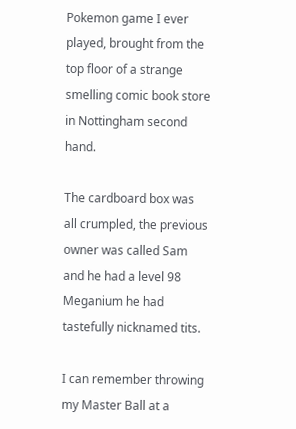Pokemon game I ever played, brought from the top floor of a strange smelling comic book store in Nottingham second hand.

The cardboard box was all crumpled, the previous owner was called Sam and he had a level 98 Meganium he had tastefully nicknamed tits.

I can remember throwing my Master Ball at a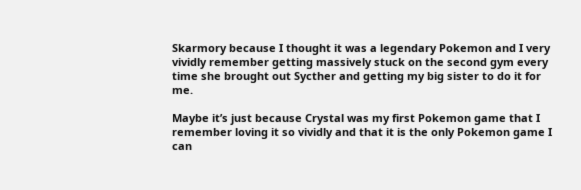Skarmory because I thought it was a legendary Pokemon and I very vividly remember getting massively stuck on the second gym every time she brought out Sycther and getting my big sister to do it for me.

Maybe it’s just because Crystal was my first Pokemon game that I remember loving it so vividly and that it is the only Pokemon game I can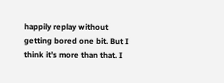happily replay without getting bored one bit. But I think it’s more than that. I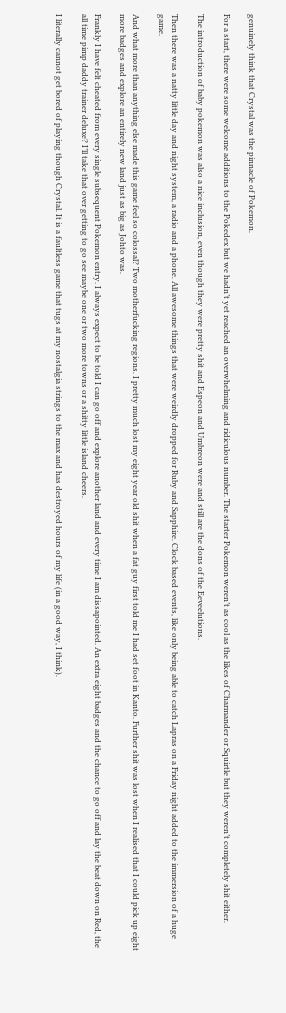genuinely think that Crystal was the pinnacle of Pokemon.

For a start, there were some welcome additions to the Pokedex but we hadn’t yet reached an overwhelming and ridiculous number. The starter Pokemon weren’t as cool as the likes of Charmander or Squirtle but they weren’t completely shit either.

The introduction of baby pokemon was also a nice inclusion, even though they were pretty shit and Espeon and Umbreon were and still are the dons of the Eeveelutions.

Then there was a natty little day and night system, a radio and a phone. All awesome things that were weirdly dropped for Ruby and Sapphire. Clock based events, like only being able to catch Lapras on a Friday night added to the immersion of a huge game.

And what more than anything else made this game feel so colossal? Two motherfucking regions. I pretty much lost my eight year old shit when a fat guy first told me I had set foot in Kanto. Further shit was lost when I realised that I could pick up eight more badges and explore an entirely new land just as big as Johto was.

Frankly I have felt cheated from every single subsequent Pokemon entry. I always expect to be told I can go off and explore another land and every time I am dissapointed. An extra eight badges and the chance to go off and lay the beat down on Red, the all time pimp daddy trainer deluxe? I’ll take that over getting to go see maybe one or two more towns or a shitty little island cheers.

I literally cannot get bored of playing though Crystal. It is a faultless game that tugs at my nostalgia strings to the max and has destroyed hours of my life (in a good way, I think).